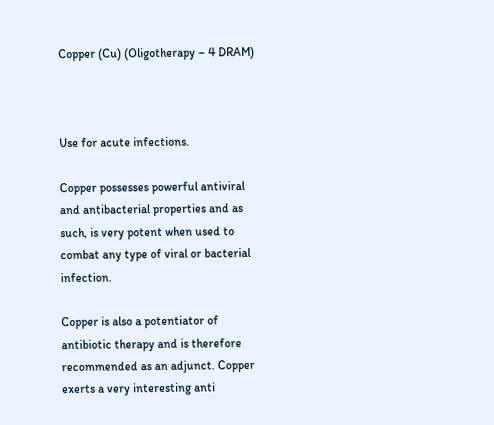Copper (Cu) (Oligotherapy – 4 DRAM)



Use for acute infections.

Copper possesses powerful antiviral and antibacterial properties and as such, is very potent when used to combat any type of viral or bacterial infection.

Copper is also a potentiator of antibiotic therapy and is therefore recommended as an adjunct. Copper exerts a very interesting anti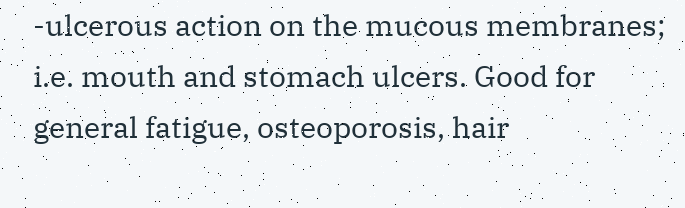-ulcerous action on the mucous membranes; i.e. mouth and stomach ulcers. Good for general fatigue, osteoporosis, hair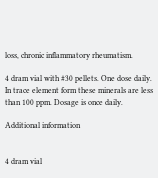loss, chronic inflammatory rheumatism.

4 dram vial with #30 pellets. One dose daily. In trace element form these minerals are less than 100 ppm. Dosage is once daily.

Additional information


4 dram vial